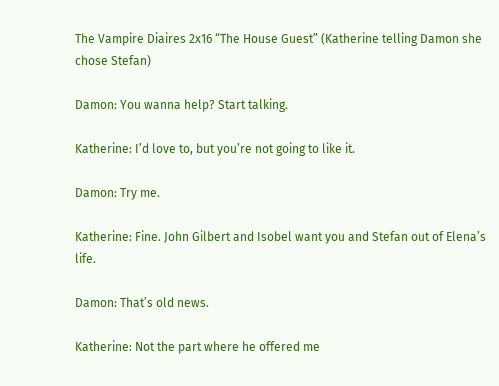The Vampire Diaires 2x16 “The House Guest” (Katherine telling Damon she chose Stefan)

Damon: You wanna help? Start talking.

Katherine: I’d love to, but you’re not going to like it.

Damon: Try me.

Katherine: Fine. John Gilbert and Isobel want you and Stefan out of Elena’s life.

Damon: That’s old news.

Katherine: Not the part where he offered me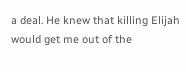a deal. He knew that killing Elijah would get me out of the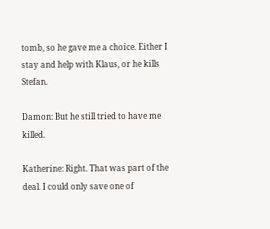tomb, so he gave me a choice. Either I stay and help with Klaus, or he kills Stefan.

Damon: But he still tried to have me killed.

Katherine: Right. That was part of the deal. I could only save one of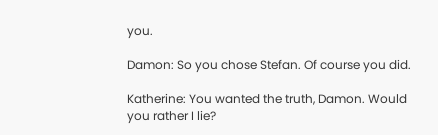you.

Damon: So you chose Stefan. Of course you did.

Katherine: You wanted the truth, Damon. Would you rather I lie?